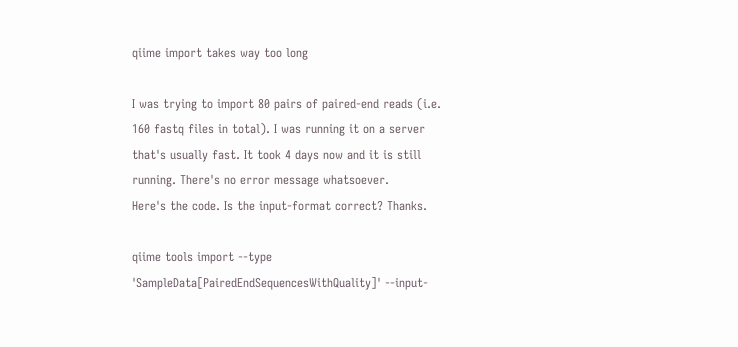qiime import takes way too long

I was trying to import 80 pairs of paired-end reads (i.e. 160 fastq files in total). I was running it on a server that's usually fast. It took 4 days now and it is still running. There's no error message whatsoever.
Here's the code. Is the input-format correct? Thanks.

qiime tools import --type 'SampleData[PairedEndSequencesWithQuality]' --input-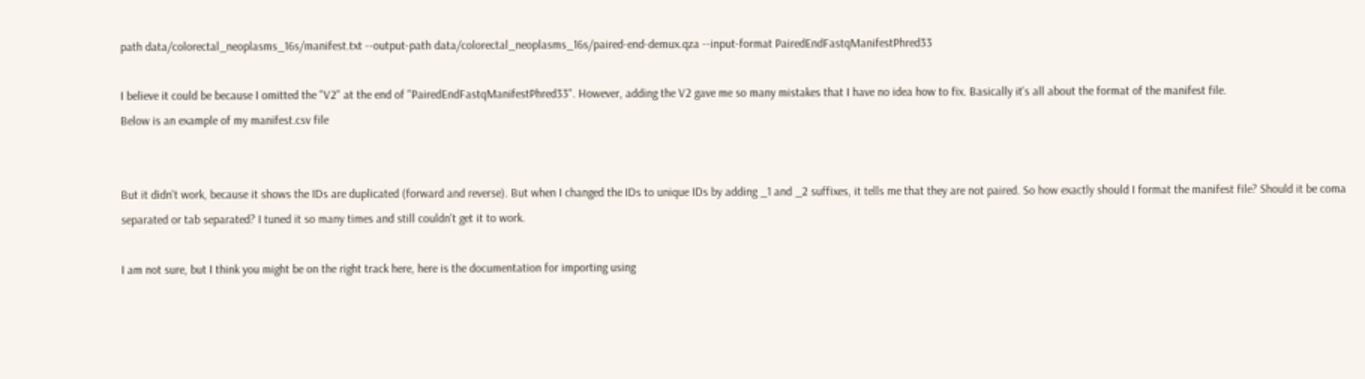path data/colorectal_neoplasms_16s/manifest.txt --output-path data/colorectal_neoplasms_16s/paired-end-demux.qza --input-format PairedEndFastqManifestPhred33

I believe it could be because I omitted the "V2" at the end of "PairedEndFastqManifestPhred33". However, adding the V2 gave me so many mistakes that I have no idea how to fix. Basically it's all about the format of the manifest file.
Below is an example of my manifest.csv file


But it didn't work, because it shows the IDs are duplicated (forward and reverse). But when I changed the IDs to unique IDs by adding _1 and _2 suffixes, it tells me that they are not paired. So how exactly should I format the manifest file? Should it be coma separated or tab separated? I tuned it so many times and still couldn't get it to work.

I am not sure, but I think you might be on the right track here, here is the documentation for importing using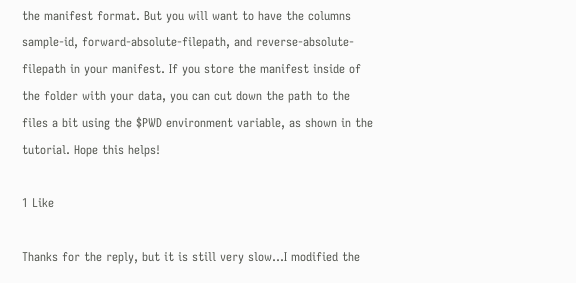the manifest format. But you will want to have the columns sample-id, forward-absolute-filepath, and reverse-absolute-filepath in your manifest. If you store the manifest inside of the folder with your data, you can cut down the path to the files a bit using the $PWD environment variable, as shown in the tutorial. Hope this helps!

1 Like

Thanks for the reply, but it is still very slow...I modified the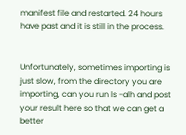manifest file and restarted. 24 hours have past and it is still in the process.


Unfortunately, sometimes importing is just slow, from the directory you are importing, can you run ls -alh and post your result here so that we can get a better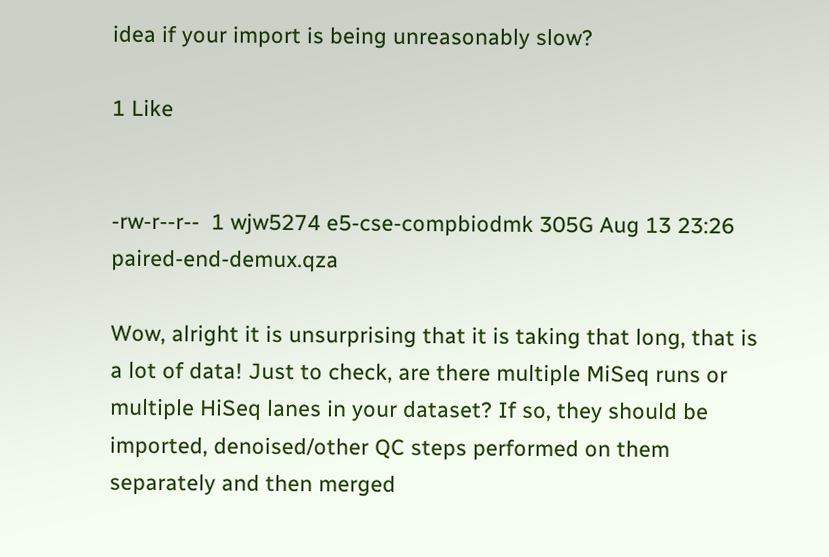idea if your import is being unreasonably slow?

1 Like


-rw-r--r--  1 wjw5274 e5-cse-compbiodmk 305G Aug 13 23:26 paired-end-demux.qza

Wow, alright it is unsurprising that it is taking that long, that is a lot of data! Just to check, are there multiple MiSeq runs or multiple HiSeq lanes in your dataset? If so, they should be imported, denoised/other QC steps performed on them separately and then merged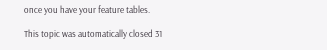once you have your feature tables.

This topic was automatically closed 31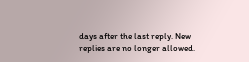days after the last reply. New replies are no longer allowed.